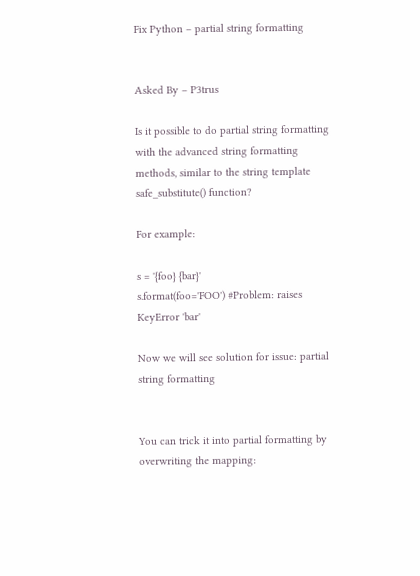Fix Python – partial string formatting


Asked By – P3trus

Is it possible to do partial string formatting with the advanced string formatting methods, similar to the string template safe_substitute() function?

For example:

s = '{foo} {bar}'
s.format(foo='FOO') #Problem: raises KeyError 'bar'

Now we will see solution for issue: partial string formatting


You can trick it into partial formatting by overwriting the mapping: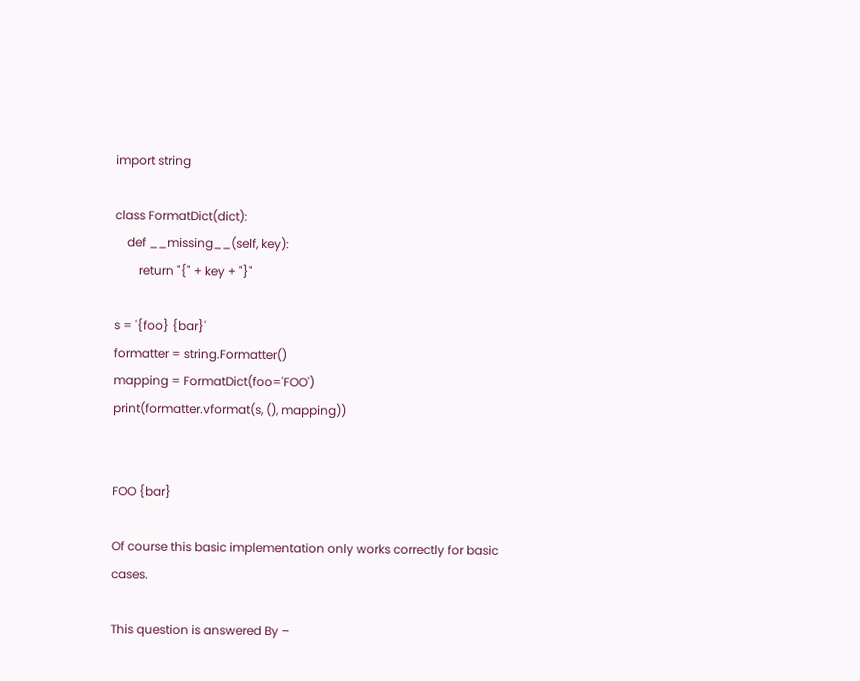import string

class FormatDict(dict):
    def __missing__(self, key):
        return "{" + key + "}"

s = '{foo} {bar}'
formatter = string.Formatter()
mapping = FormatDict(foo='FOO')
print(formatter.vformat(s, (), mapping))


FOO {bar}

Of course this basic implementation only works correctly for basic cases.

This question is answered By –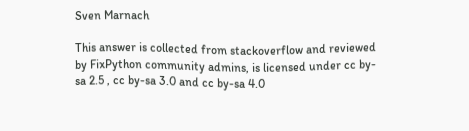Sven Marnach

This answer is collected from stackoverflow and reviewed by FixPython community admins, is licensed under cc by-sa 2.5 , cc by-sa 3.0 and cc by-sa 4.0